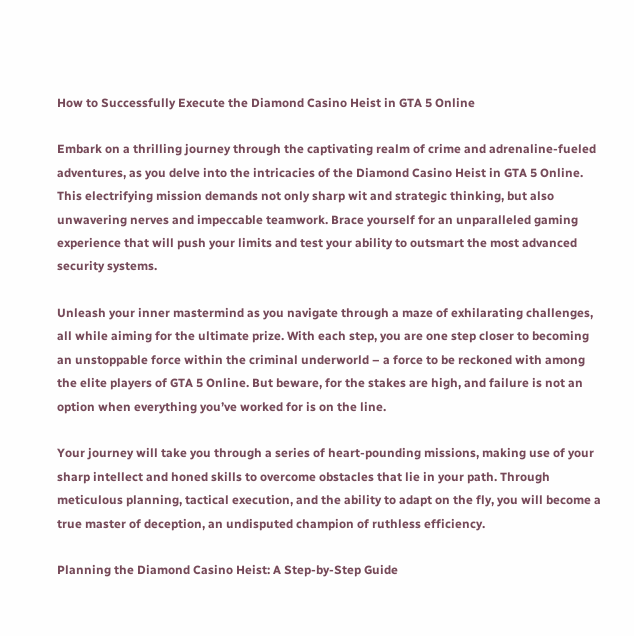How to Successfully Execute the Diamond Casino Heist in GTA 5 Online

Embark on a thrilling journey through the captivating realm of crime and adrenaline-fueled adventures, as you delve into the intricacies of the Diamond Casino Heist in GTA 5 Online. This electrifying mission demands not only sharp wit and strategic thinking, but also unwavering nerves and impeccable teamwork. Brace yourself for an unparalleled gaming experience that will push your limits and test your ability to outsmart the most advanced security systems.

Unleash your inner mastermind as you navigate through a maze of exhilarating challenges, all while aiming for the ultimate prize. With each step, you are one step closer to becoming an unstoppable force within the criminal underworld – a force to be reckoned with among the elite players of GTA 5 Online. But beware, for the stakes are high, and failure is not an option when everything you’ve worked for is on the line.

Your journey will take you through a series of heart-pounding missions, making use of your sharp intellect and honed skills to overcome obstacles that lie in your path. Through meticulous planning, tactical execution, and the ability to adapt on the fly, you will become a true master of deception, an undisputed champion of ruthless efficiency.

Planning the Diamond Casino Heist: A Step-by-Step Guide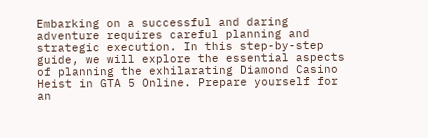Embarking on a successful and daring adventure requires careful planning and strategic execution. In this step-by-step guide, we will explore the essential aspects of planning the exhilarating Diamond Casino Heist in GTA 5 Online. Prepare yourself for an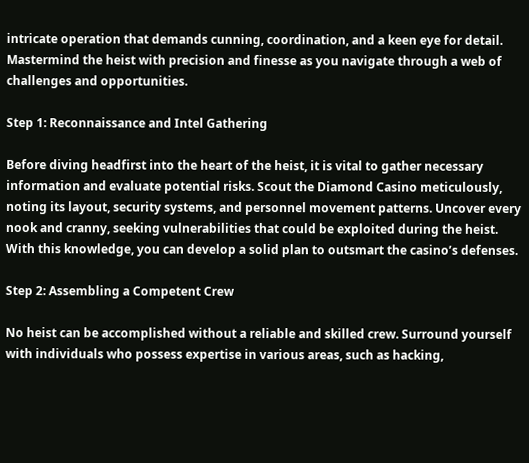intricate operation that demands cunning, coordination, and a keen eye for detail. Mastermind the heist with precision and finesse as you navigate through a web of challenges and opportunities.

Step 1: Reconnaissance and Intel Gathering

Before diving headfirst into the heart of the heist, it is vital to gather necessary information and evaluate potential risks. Scout the Diamond Casino meticulously, noting its layout, security systems, and personnel movement patterns. Uncover every nook and cranny, seeking vulnerabilities that could be exploited during the heist. With this knowledge, you can develop a solid plan to outsmart the casino’s defenses.

Step 2: Assembling a Competent Crew

No heist can be accomplished without a reliable and skilled crew. Surround yourself with individuals who possess expertise in various areas, such as hacking,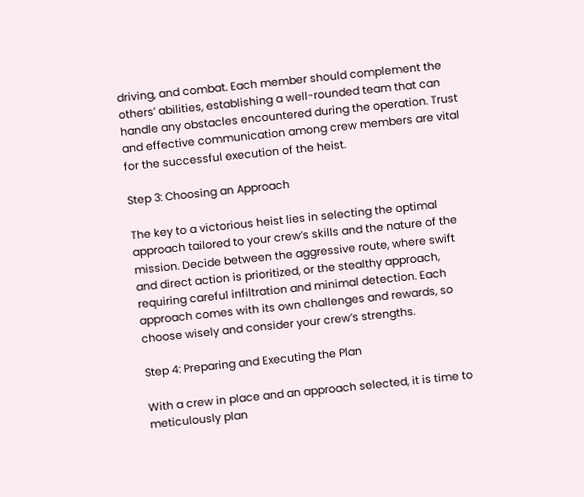driving, and combat. Each member should complement the others’ abilities, establishing a well-rounded team that can handle any obstacles encountered during the operation. Trust and effective communication among crew members are vital for the successful execution of the heist.

Step 3: Choosing an Approach

The key to a victorious heist lies in selecting the optimal approach tailored to your crew’s skills and the nature of the mission. Decide between the aggressive route, where swift and direct action is prioritized, or the stealthy approach, requiring careful infiltration and minimal detection. Each approach comes with its own challenges and rewards, so choose wisely and consider your crew’s strengths.

Step 4: Preparing and Executing the Plan

With a crew in place and an approach selected, it is time to meticulously plan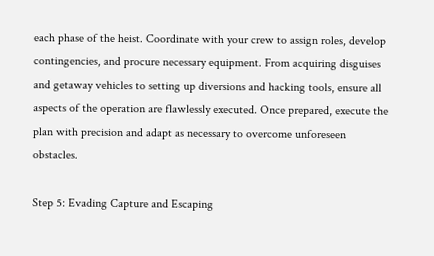each phase of the heist. Coordinate with your crew to assign roles, develop contingencies, and procure necessary equipment. From acquiring disguises and getaway vehicles to setting up diversions and hacking tools, ensure all aspects of the operation are flawlessly executed. Once prepared, execute the plan with precision and adapt as necessary to overcome unforeseen obstacles.

Step 5: Evading Capture and Escaping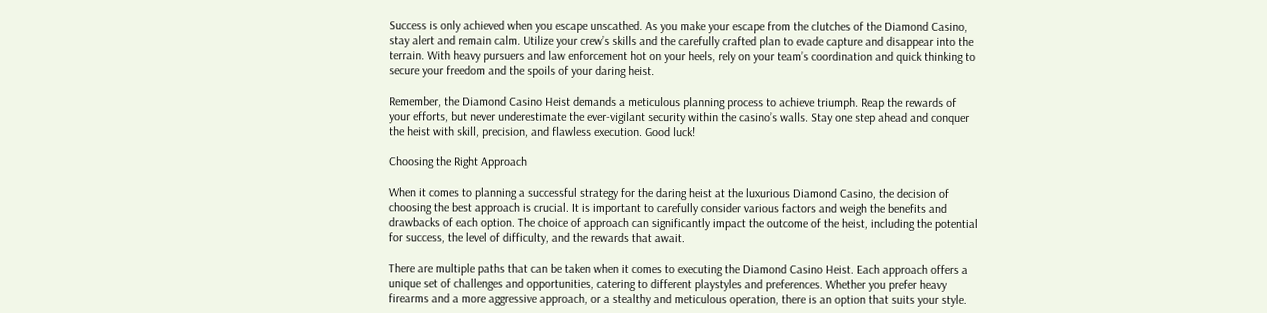Success is only achieved when you escape unscathed. As you make your escape from the clutches of the Diamond Casino, stay alert and remain calm. Utilize your crew’s skills and the carefully crafted plan to evade capture and disappear into the terrain. With heavy pursuers and law enforcement hot on your heels, rely on your team’s coordination and quick thinking to secure your freedom and the spoils of your daring heist.

Remember, the Diamond Casino Heist demands a meticulous planning process to achieve triumph. Reap the rewards of your efforts, but never underestimate the ever-vigilant security within the casino’s walls. Stay one step ahead and conquer the heist with skill, precision, and flawless execution. Good luck!

Choosing the Right Approach

When it comes to planning a successful strategy for the daring heist at the luxurious Diamond Casino, the decision of choosing the best approach is crucial. It is important to carefully consider various factors and weigh the benefits and drawbacks of each option. The choice of approach can significantly impact the outcome of the heist, including the potential for success, the level of difficulty, and the rewards that await.

There are multiple paths that can be taken when it comes to executing the Diamond Casino Heist. Each approach offers a unique set of challenges and opportunities, catering to different playstyles and preferences. Whether you prefer heavy firearms and a more aggressive approach, or a stealthy and meticulous operation, there is an option that suits your style.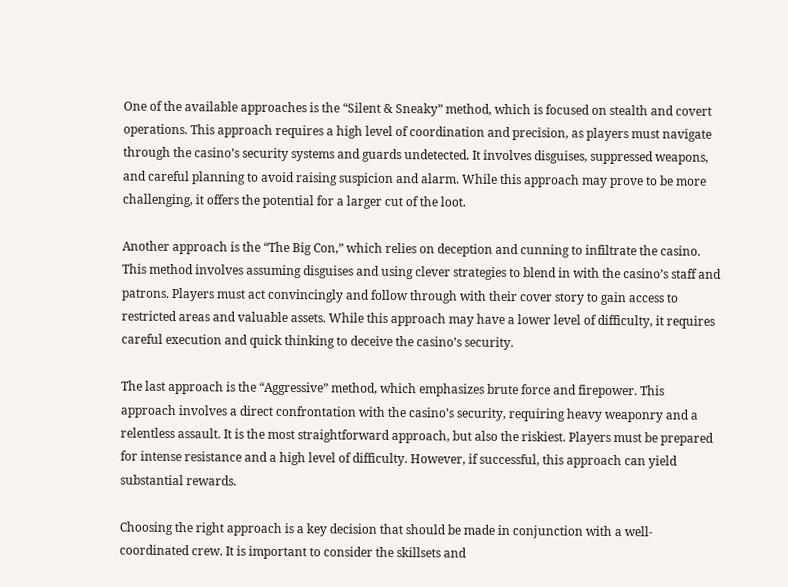One of the available approaches is the “Silent & Sneaky” method, which is focused on stealth and covert operations. This approach requires a high level of coordination and precision, as players must navigate through the casino’s security systems and guards undetected. It involves disguises, suppressed weapons, and careful planning to avoid raising suspicion and alarm. While this approach may prove to be more challenging, it offers the potential for a larger cut of the loot.

Another approach is the “The Big Con,” which relies on deception and cunning to infiltrate the casino. This method involves assuming disguises and using clever strategies to blend in with the casino’s staff and patrons. Players must act convincingly and follow through with their cover story to gain access to restricted areas and valuable assets. While this approach may have a lower level of difficulty, it requires careful execution and quick thinking to deceive the casino’s security.

The last approach is the “Aggressive” method, which emphasizes brute force and firepower. This approach involves a direct confrontation with the casino’s security, requiring heavy weaponry and a relentless assault. It is the most straightforward approach, but also the riskiest. Players must be prepared for intense resistance and a high level of difficulty. However, if successful, this approach can yield substantial rewards.

Choosing the right approach is a key decision that should be made in conjunction with a well-coordinated crew. It is important to consider the skillsets and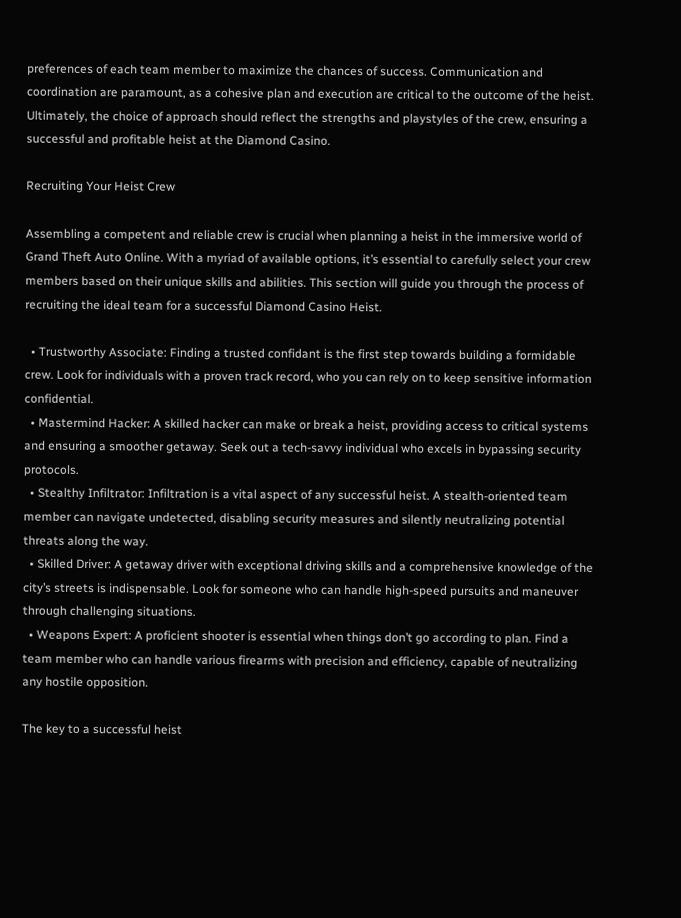preferences of each team member to maximize the chances of success. Communication and coordination are paramount, as a cohesive plan and execution are critical to the outcome of the heist. Ultimately, the choice of approach should reflect the strengths and playstyles of the crew, ensuring a successful and profitable heist at the Diamond Casino.

Recruiting Your Heist Crew

Assembling a competent and reliable crew is crucial when planning a heist in the immersive world of Grand Theft Auto Online. With a myriad of available options, it’s essential to carefully select your crew members based on their unique skills and abilities. This section will guide you through the process of recruiting the ideal team for a successful Diamond Casino Heist.

  • Trustworthy Associate: Finding a trusted confidant is the first step towards building a formidable crew. Look for individuals with a proven track record, who you can rely on to keep sensitive information confidential.
  • Mastermind Hacker: A skilled hacker can make or break a heist, providing access to critical systems and ensuring a smoother getaway. Seek out a tech-savvy individual who excels in bypassing security protocols.
  • Stealthy Infiltrator: Infiltration is a vital aspect of any successful heist. A stealth-oriented team member can navigate undetected, disabling security measures and silently neutralizing potential threats along the way.
  • Skilled Driver: A getaway driver with exceptional driving skills and a comprehensive knowledge of the city’s streets is indispensable. Look for someone who can handle high-speed pursuits and maneuver through challenging situations.
  • Weapons Expert: A proficient shooter is essential when things don’t go according to plan. Find a team member who can handle various firearms with precision and efficiency, capable of neutralizing any hostile opposition.

The key to a successful heist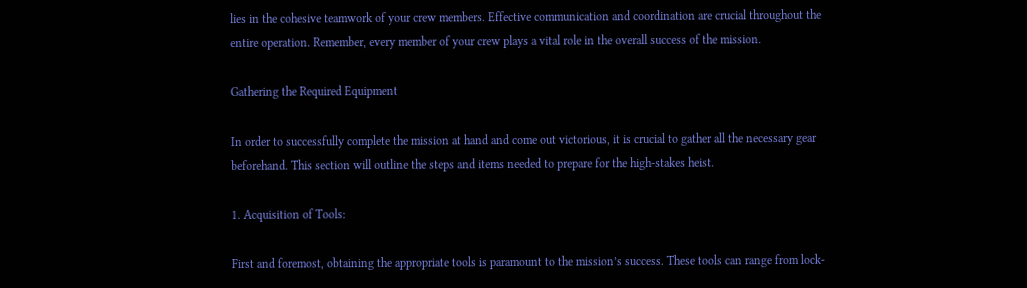lies in the cohesive teamwork of your crew members. Effective communication and coordination are crucial throughout the entire operation. Remember, every member of your crew plays a vital role in the overall success of the mission.

Gathering the Required Equipment

In order to successfully complete the mission at hand and come out victorious, it is crucial to gather all the necessary gear beforehand. This section will outline the steps and items needed to prepare for the high-stakes heist.

1. Acquisition of Tools:

First and foremost, obtaining the appropriate tools is paramount to the mission’s success. These tools can range from lock-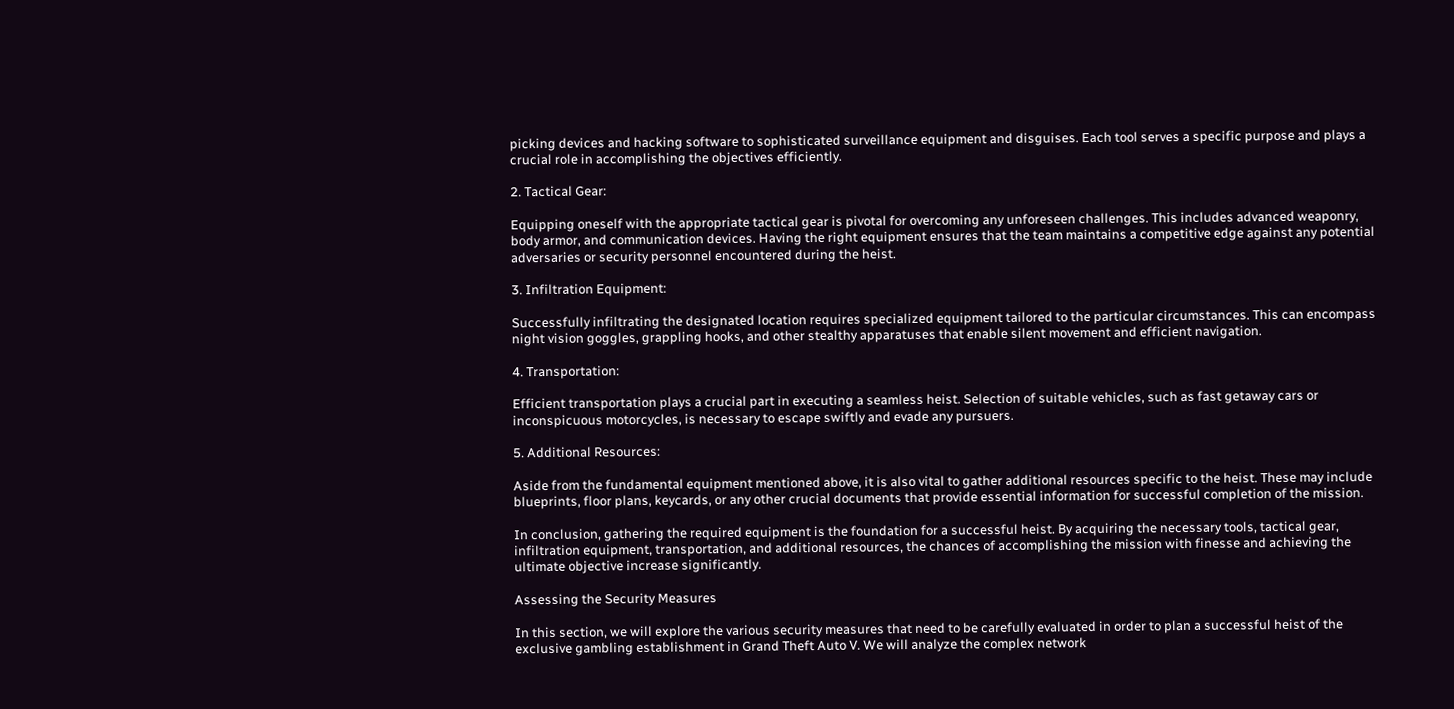picking devices and hacking software to sophisticated surveillance equipment and disguises. Each tool serves a specific purpose and plays a crucial role in accomplishing the objectives efficiently.

2. Tactical Gear:

Equipping oneself with the appropriate tactical gear is pivotal for overcoming any unforeseen challenges. This includes advanced weaponry, body armor, and communication devices. Having the right equipment ensures that the team maintains a competitive edge against any potential adversaries or security personnel encountered during the heist.

3. Infiltration Equipment:

Successfully infiltrating the designated location requires specialized equipment tailored to the particular circumstances. This can encompass night vision goggles, grappling hooks, and other stealthy apparatuses that enable silent movement and efficient navigation.

4. Transportation:

Efficient transportation plays a crucial part in executing a seamless heist. Selection of suitable vehicles, such as fast getaway cars or inconspicuous motorcycles, is necessary to escape swiftly and evade any pursuers.

5. Additional Resources:

Aside from the fundamental equipment mentioned above, it is also vital to gather additional resources specific to the heist. These may include blueprints, floor plans, keycards, or any other crucial documents that provide essential information for successful completion of the mission.

In conclusion, gathering the required equipment is the foundation for a successful heist. By acquiring the necessary tools, tactical gear, infiltration equipment, transportation, and additional resources, the chances of accomplishing the mission with finesse and achieving the ultimate objective increase significantly.

Assessing the Security Measures

In this section, we will explore the various security measures that need to be carefully evaluated in order to plan a successful heist of the exclusive gambling establishment in Grand Theft Auto V. We will analyze the complex network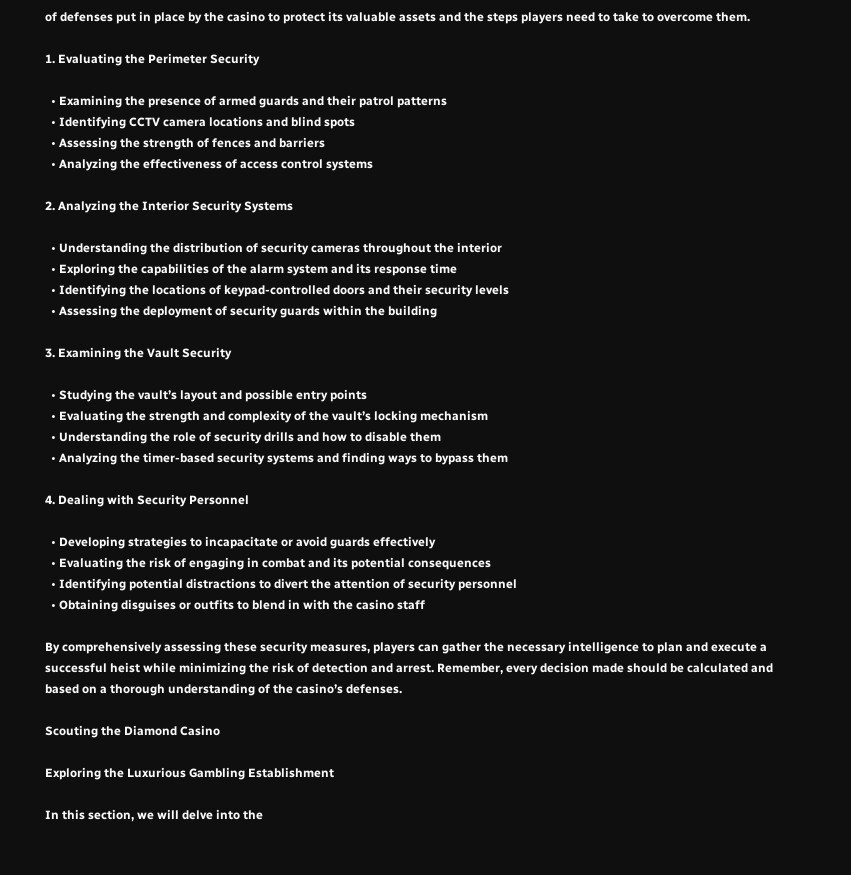of defenses put in place by the casino to protect its valuable assets and the steps players need to take to overcome them.

1. Evaluating the Perimeter Security

  • Examining the presence of armed guards and their patrol patterns
  • Identifying CCTV camera locations and blind spots
  • Assessing the strength of fences and barriers
  • Analyzing the effectiveness of access control systems

2. Analyzing the Interior Security Systems

  • Understanding the distribution of security cameras throughout the interior
  • Exploring the capabilities of the alarm system and its response time
  • Identifying the locations of keypad-controlled doors and their security levels
  • Assessing the deployment of security guards within the building

3. Examining the Vault Security

  • Studying the vault’s layout and possible entry points
  • Evaluating the strength and complexity of the vault’s locking mechanism
  • Understanding the role of security drills and how to disable them
  • Analyzing the timer-based security systems and finding ways to bypass them

4. Dealing with Security Personnel

  • Developing strategies to incapacitate or avoid guards effectively
  • Evaluating the risk of engaging in combat and its potential consequences
  • Identifying potential distractions to divert the attention of security personnel
  • Obtaining disguises or outfits to blend in with the casino staff

By comprehensively assessing these security measures, players can gather the necessary intelligence to plan and execute a successful heist while minimizing the risk of detection and arrest. Remember, every decision made should be calculated and based on a thorough understanding of the casino’s defenses.

Scouting the Diamond Casino

Exploring the Luxurious Gambling Establishment

In this section, we will delve into the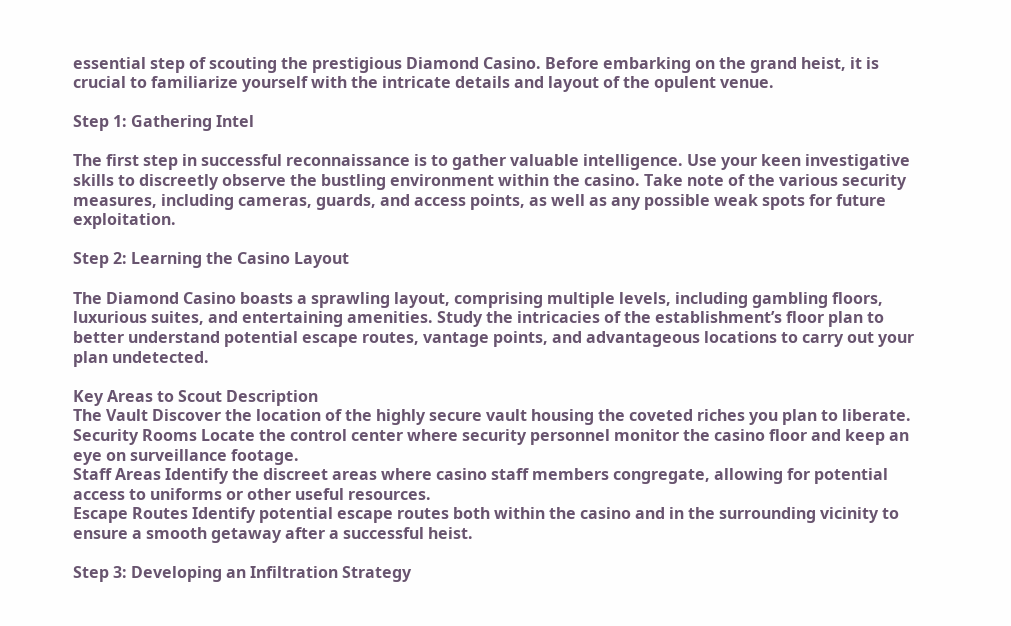essential step of scouting the prestigious Diamond Casino. Before embarking on the grand heist, it is crucial to familiarize yourself with the intricate details and layout of the opulent venue.

Step 1: Gathering Intel

The first step in successful reconnaissance is to gather valuable intelligence. Use your keen investigative skills to discreetly observe the bustling environment within the casino. Take note of the various security measures, including cameras, guards, and access points, as well as any possible weak spots for future exploitation.

Step 2: Learning the Casino Layout

The Diamond Casino boasts a sprawling layout, comprising multiple levels, including gambling floors, luxurious suites, and entertaining amenities. Study the intricacies of the establishment’s floor plan to better understand potential escape routes, vantage points, and advantageous locations to carry out your plan undetected.

Key Areas to Scout Description
The Vault Discover the location of the highly secure vault housing the coveted riches you plan to liberate.
Security Rooms Locate the control center where security personnel monitor the casino floor and keep an eye on surveillance footage.
Staff Areas Identify the discreet areas where casino staff members congregate, allowing for potential access to uniforms or other useful resources.
Escape Routes Identify potential escape routes both within the casino and in the surrounding vicinity to ensure a smooth getaway after a successful heist.

Step 3: Developing an Infiltration Strategy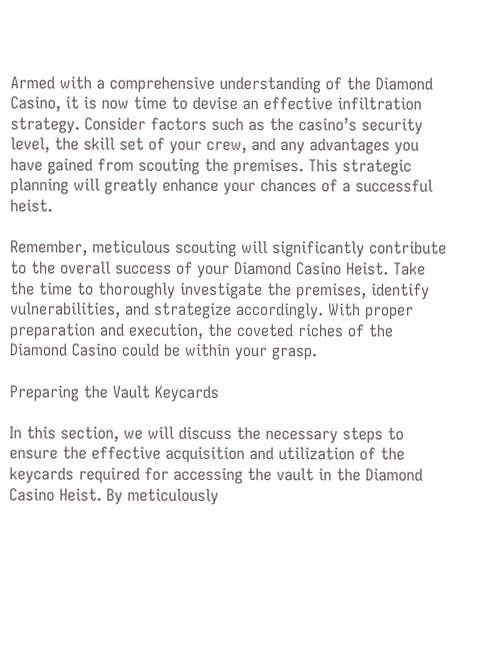Armed with a comprehensive understanding of the Diamond Casino, it is now time to devise an effective infiltration strategy. Consider factors such as the casino’s security level, the skill set of your crew, and any advantages you have gained from scouting the premises. This strategic planning will greatly enhance your chances of a successful heist.

Remember, meticulous scouting will significantly contribute to the overall success of your Diamond Casino Heist. Take the time to thoroughly investigate the premises, identify vulnerabilities, and strategize accordingly. With proper preparation and execution, the coveted riches of the Diamond Casino could be within your grasp.

Preparing the Vault Keycards

In this section, we will discuss the necessary steps to ensure the effective acquisition and utilization of the keycards required for accessing the vault in the Diamond Casino Heist. By meticulously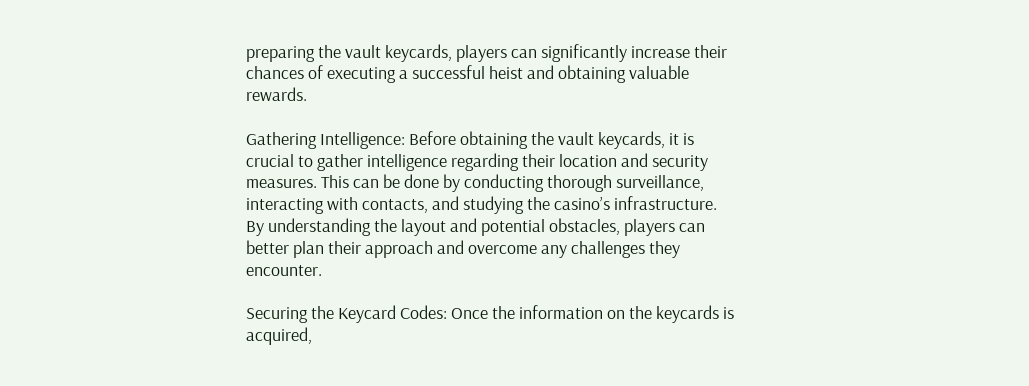preparing the vault keycards, players can significantly increase their chances of executing a successful heist and obtaining valuable rewards.

Gathering Intelligence: Before obtaining the vault keycards, it is crucial to gather intelligence regarding their location and security measures. This can be done by conducting thorough surveillance, interacting with contacts, and studying the casino’s infrastructure. By understanding the layout and potential obstacles, players can better plan their approach and overcome any challenges they encounter.

Securing the Keycard Codes: Once the information on the keycards is acquired,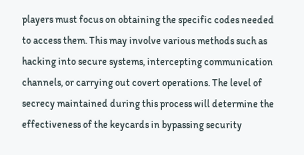players must focus on obtaining the specific codes needed to access them. This may involve various methods such as hacking into secure systems, intercepting communication channels, or carrying out covert operations. The level of secrecy maintained during this process will determine the effectiveness of the keycards in bypassing security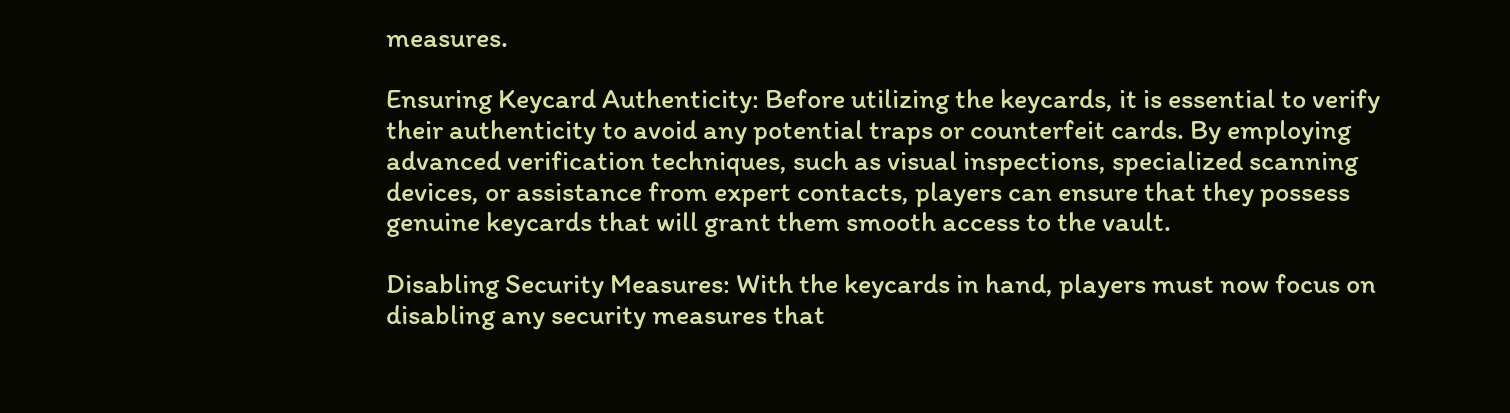measures.

Ensuring Keycard Authenticity: Before utilizing the keycards, it is essential to verify their authenticity to avoid any potential traps or counterfeit cards. By employing advanced verification techniques, such as visual inspections, specialized scanning devices, or assistance from expert contacts, players can ensure that they possess genuine keycards that will grant them smooth access to the vault.

Disabling Security Measures: With the keycards in hand, players must now focus on disabling any security measures that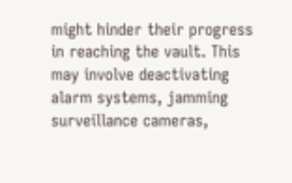might hinder their progress in reaching the vault. This may involve deactivating alarm systems, jamming surveillance cameras,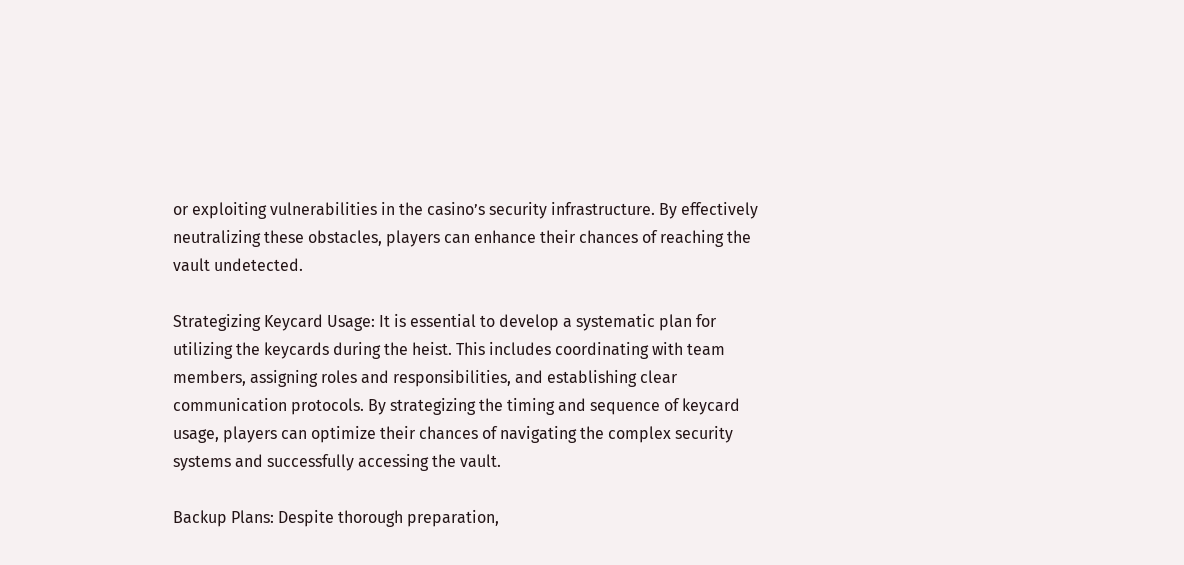or exploiting vulnerabilities in the casino’s security infrastructure. By effectively neutralizing these obstacles, players can enhance their chances of reaching the vault undetected.

Strategizing Keycard Usage: It is essential to develop a systematic plan for utilizing the keycards during the heist. This includes coordinating with team members, assigning roles and responsibilities, and establishing clear communication protocols. By strategizing the timing and sequence of keycard usage, players can optimize their chances of navigating the complex security systems and successfully accessing the vault.

Backup Plans: Despite thorough preparation,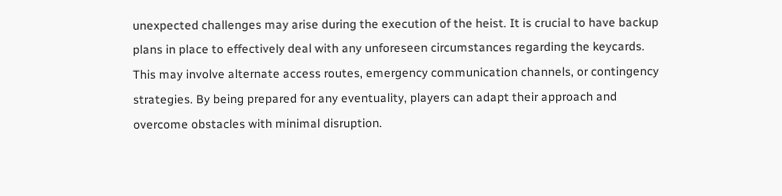unexpected challenges may arise during the execution of the heist. It is crucial to have backup plans in place to effectively deal with any unforeseen circumstances regarding the keycards. This may involve alternate access routes, emergency communication channels, or contingency strategies. By being prepared for any eventuality, players can adapt their approach and overcome obstacles with minimal disruption.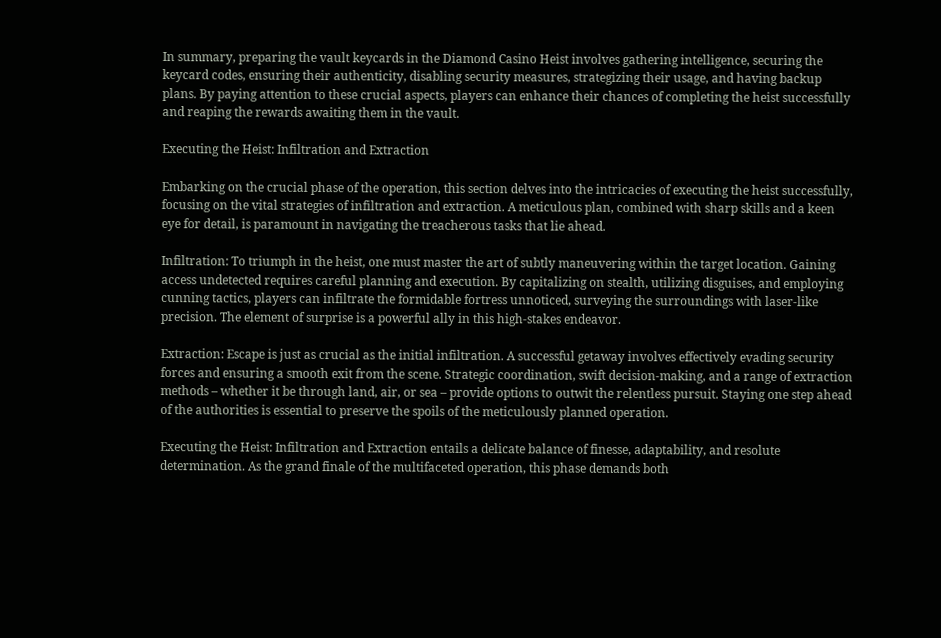In summary, preparing the vault keycards in the Diamond Casino Heist involves gathering intelligence, securing the keycard codes, ensuring their authenticity, disabling security measures, strategizing their usage, and having backup plans. By paying attention to these crucial aspects, players can enhance their chances of completing the heist successfully and reaping the rewards awaiting them in the vault.

Executing the Heist: Infiltration and Extraction

Embarking on the crucial phase of the operation, this section delves into the intricacies of executing the heist successfully, focusing on the vital strategies of infiltration and extraction. A meticulous plan, combined with sharp skills and a keen eye for detail, is paramount in navigating the treacherous tasks that lie ahead.

Infiltration: To triumph in the heist, one must master the art of subtly maneuvering within the target location. Gaining access undetected requires careful planning and execution. By capitalizing on stealth, utilizing disguises, and employing cunning tactics, players can infiltrate the formidable fortress unnoticed, surveying the surroundings with laser-like precision. The element of surprise is a powerful ally in this high-stakes endeavor.

Extraction: Escape is just as crucial as the initial infiltration. A successful getaway involves effectively evading security forces and ensuring a smooth exit from the scene. Strategic coordination, swift decision-making, and a range of extraction methods – whether it be through land, air, or sea – provide options to outwit the relentless pursuit. Staying one step ahead of the authorities is essential to preserve the spoils of the meticulously planned operation.

Executing the Heist: Infiltration and Extraction entails a delicate balance of finesse, adaptability, and resolute determination. As the grand finale of the multifaceted operation, this phase demands both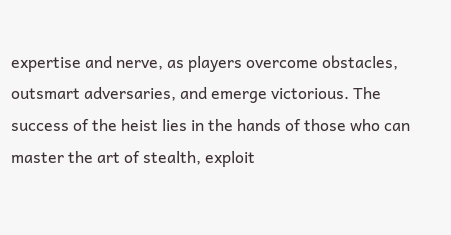expertise and nerve, as players overcome obstacles, outsmart adversaries, and emerge victorious. The success of the heist lies in the hands of those who can master the art of stealth, exploit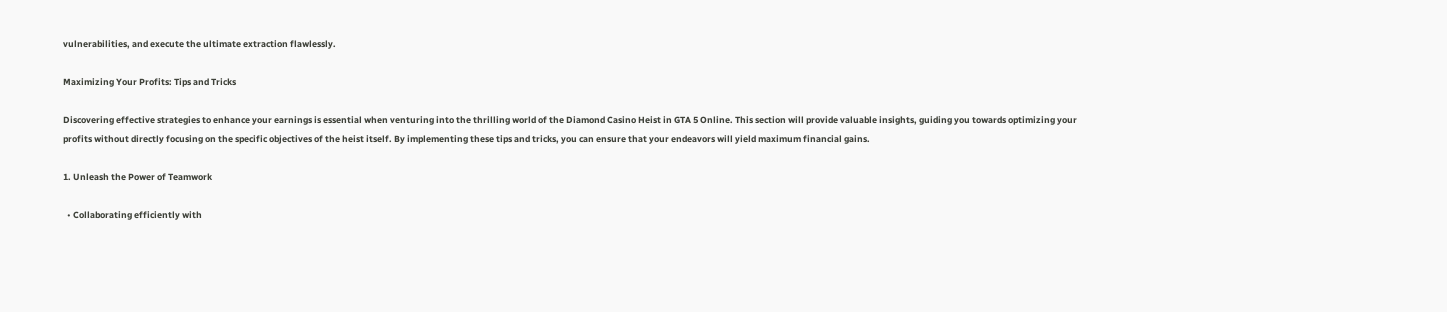vulnerabilities, and execute the ultimate extraction flawlessly.

Maximizing Your Profits: Tips and Tricks

Discovering effective strategies to enhance your earnings is essential when venturing into the thrilling world of the Diamond Casino Heist in GTA 5 Online. This section will provide valuable insights, guiding you towards optimizing your profits without directly focusing on the specific objectives of the heist itself. By implementing these tips and tricks, you can ensure that your endeavors will yield maximum financial gains.

1. Unleash the Power of Teamwork

  • Collaborating efficiently with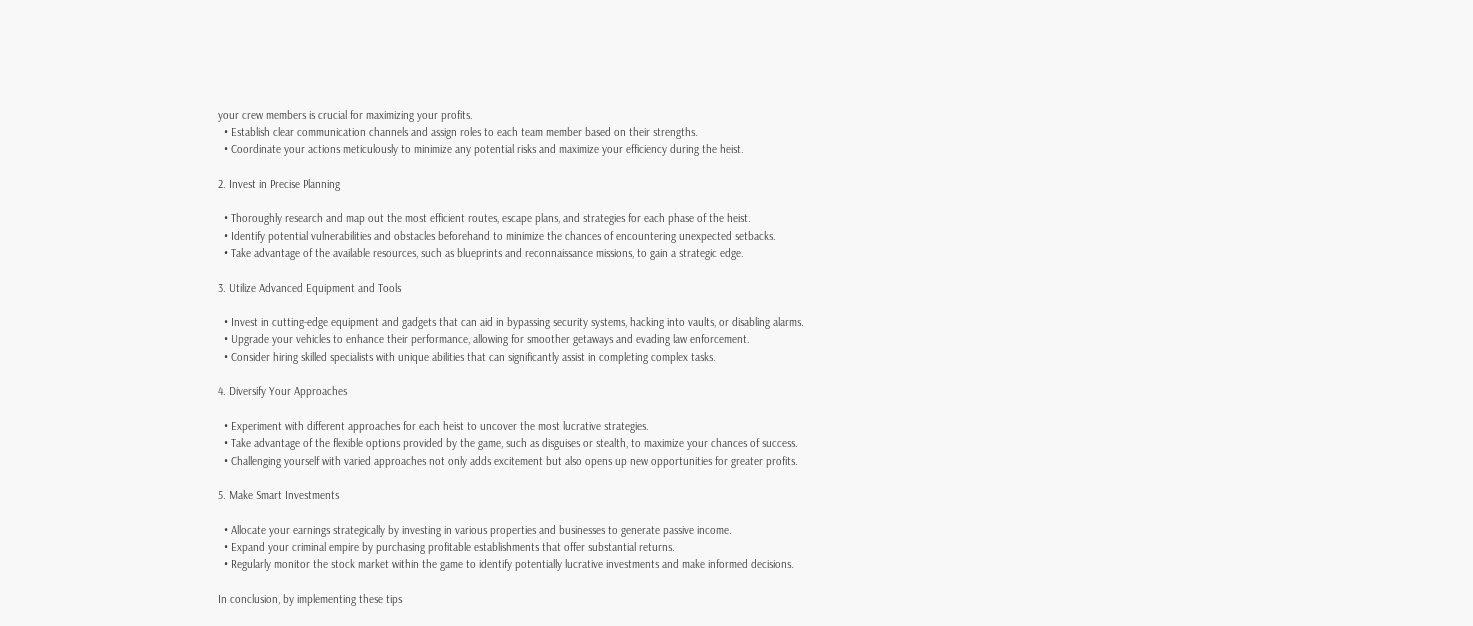your crew members is crucial for maximizing your profits.
  • Establish clear communication channels and assign roles to each team member based on their strengths.
  • Coordinate your actions meticulously to minimize any potential risks and maximize your efficiency during the heist.

2. Invest in Precise Planning

  • Thoroughly research and map out the most efficient routes, escape plans, and strategies for each phase of the heist.
  • Identify potential vulnerabilities and obstacles beforehand to minimize the chances of encountering unexpected setbacks.
  • Take advantage of the available resources, such as blueprints and reconnaissance missions, to gain a strategic edge.

3. Utilize Advanced Equipment and Tools

  • Invest in cutting-edge equipment and gadgets that can aid in bypassing security systems, hacking into vaults, or disabling alarms.
  • Upgrade your vehicles to enhance their performance, allowing for smoother getaways and evading law enforcement.
  • Consider hiring skilled specialists with unique abilities that can significantly assist in completing complex tasks.

4. Diversify Your Approaches

  • Experiment with different approaches for each heist to uncover the most lucrative strategies.
  • Take advantage of the flexible options provided by the game, such as disguises or stealth, to maximize your chances of success.
  • Challenging yourself with varied approaches not only adds excitement but also opens up new opportunities for greater profits.

5. Make Smart Investments

  • Allocate your earnings strategically by investing in various properties and businesses to generate passive income.
  • Expand your criminal empire by purchasing profitable establishments that offer substantial returns.
  • Regularly monitor the stock market within the game to identify potentially lucrative investments and make informed decisions.

In conclusion, by implementing these tips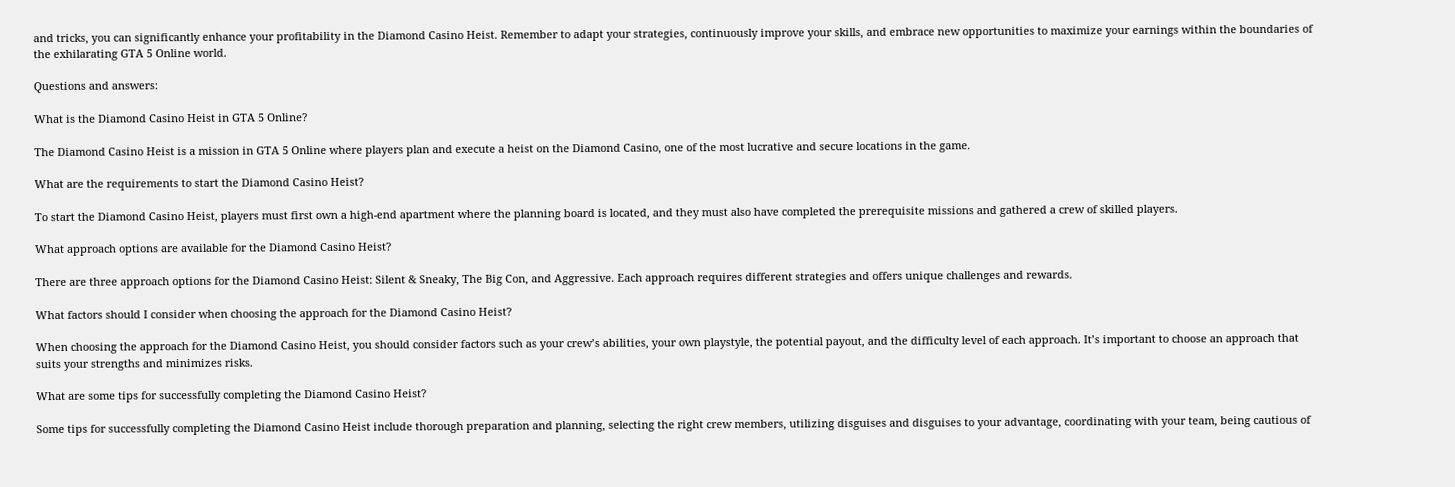and tricks, you can significantly enhance your profitability in the Diamond Casino Heist. Remember to adapt your strategies, continuously improve your skills, and embrace new opportunities to maximize your earnings within the boundaries of the exhilarating GTA 5 Online world.

Questions and answers:

What is the Diamond Casino Heist in GTA 5 Online?

The Diamond Casino Heist is a mission in GTA 5 Online where players plan and execute a heist on the Diamond Casino, one of the most lucrative and secure locations in the game.

What are the requirements to start the Diamond Casino Heist?

To start the Diamond Casino Heist, players must first own a high-end apartment where the planning board is located, and they must also have completed the prerequisite missions and gathered a crew of skilled players.

What approach options are available for the Diamond Casino Heist?

There are three approach options for the Diamond Casino Heist: Silent & Sneaky, The Big Con, and Aggressive. Each approach requires different strategies and offers unique challenges and rewards.

What factors should I consider when choosing the approach for the Diamond Casino Heist?

When choosing the approach for the Diamond Casino Heist, you should consider factors such as your crew’s abilities, your own playstyle, the potential payout, and the difficulty level of each approach. It’s important to choose an approach that suits your strengths and minimizes risks.

What are some tips for successfully completing the Diamond Casino Heist?

Some tips for successfully completing the Diamond Casino Heist include thorough preparation and planning, selecting the right crew members, utilizing disguises and disguises to your advantage, coordinating with your team, being cautious of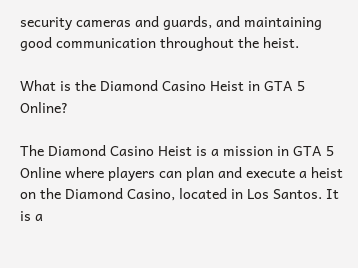security cameras and guards, and maintaining good communication throughout the heist.

What is the Diamond Casino Heist in GTA 5 Online?

The Diamond Casino Heist is a mission in GTA 5 Online where players can plan and execute a heist on the Diamond Casino, located in Los Santos. It is a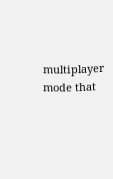multiplayer mode that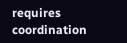requires coordination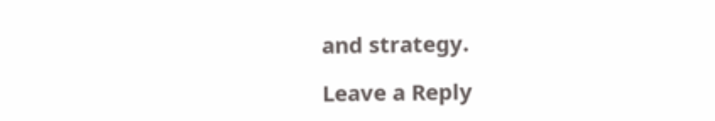and strategy.

Leave a Reply